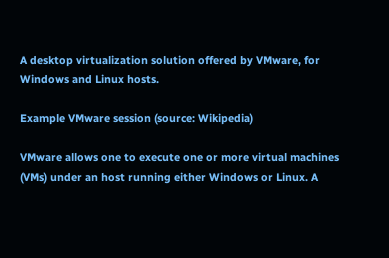A desktop virtualization solution offered by VMware, for Windows and Linux hosts.

Example VMware session (source: Wikipedia)

VMware allows one to execute one or more virtual machines (VMs) under an host running either Windows or Linux. A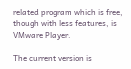related program which is free, though with less features, is VMware Player.

The current version is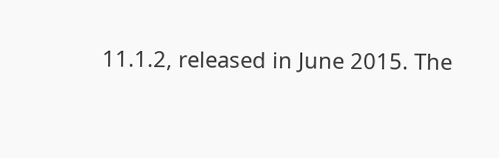11.1.2, released in June 2015. The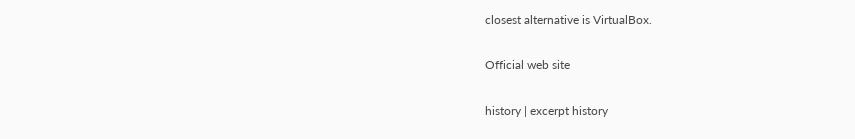closest alternative is VirtualBox.

Official web site

history | excerpt history